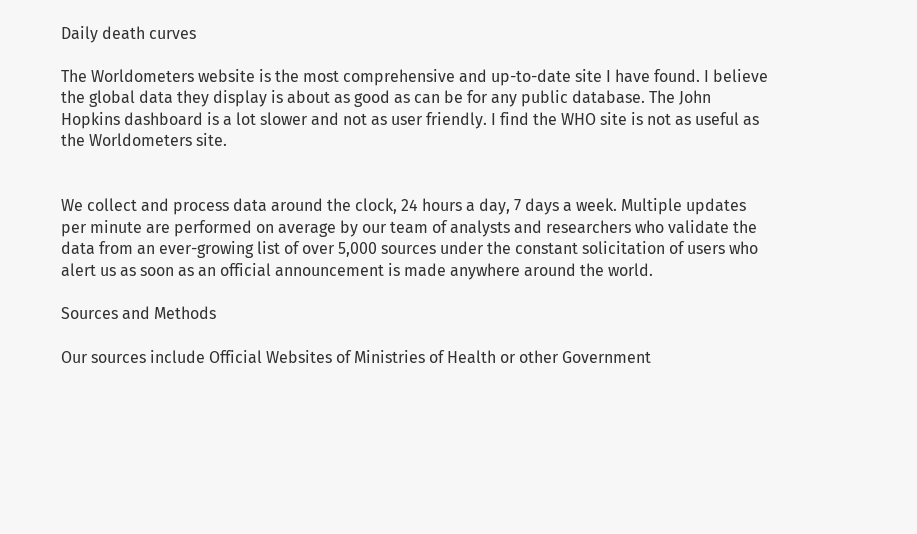Daily death curves

The Worldometers website is the most comprehensive and up-to-date site I have found. I believe the global data they display is about as good as can be for any public database. The John Hopkins dashboard is a lot slower and not as user friendly. I find the WHO site is not as useful as the Worldometers site.


We collect and process data around the clock, 24 hours a day, 7 days a week. Multiple updates per minute are performed on average by our team of analysts and researchers who validate the data from an ever-growing list of over 5,000 sources under the constant solicitation of users who alert us as soon as an official announcement is made anywhere around the world.

Sources and Methods

Our sources include Official Websites of Ministries of Health or other Government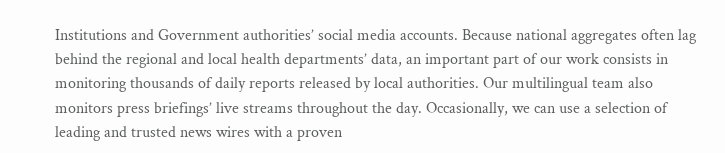Institutions and Government authorities’ social media accounts. Because national aggregates often lag behind the regional and local health departments’ data, an important part of our work consists in monitoring thousands of daily reports released by local authorities. Our multilingual team also monitors press briefings’ live streams throughout the day. Occasionally, we can use a selection of leading and trusted news wires with a proven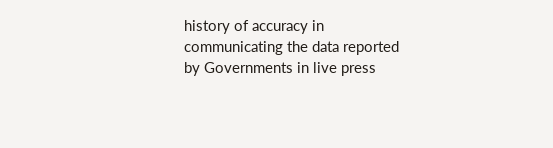history of accuracy in communicating the data reported by Governments in live press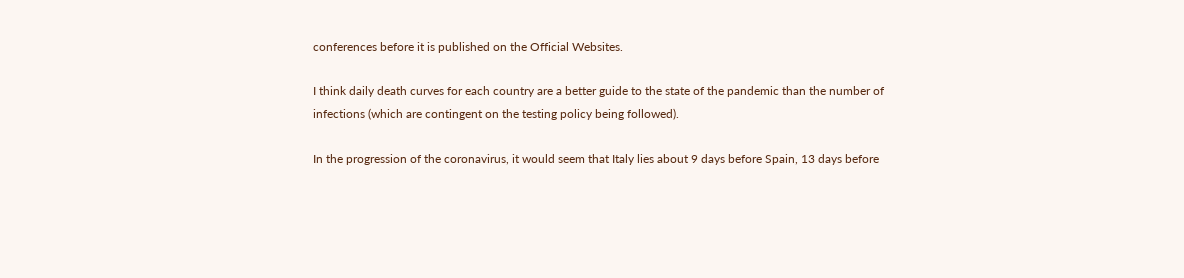conferences before it is published on the Official Websites.

I think daily death curves for each country are a better guide to the state of the pandemic than the number of infections (which are contingent on the testing policy being followed).

In the progression of the coronavirus, it would seem that Italy lies about 9 days before Spain, 13 days before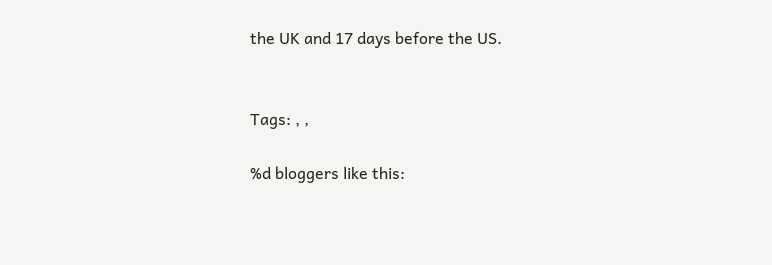the UK and 17 days before the US.


Tags: , ,

%d bloggers like this: